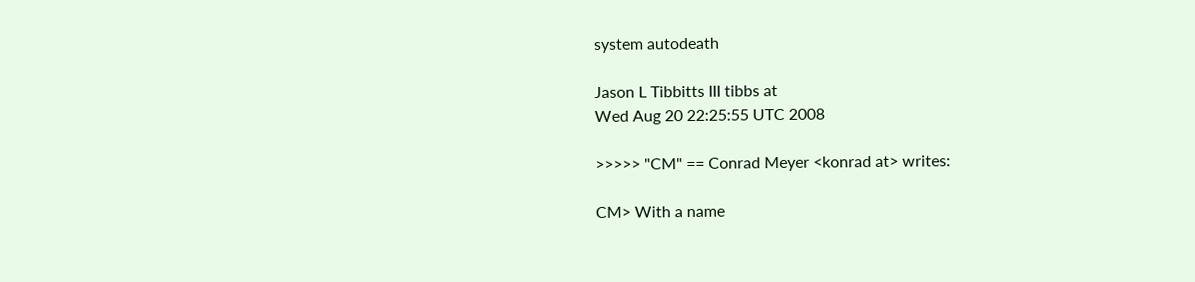system autodeath

Jason L Tibbitts III tibbs at
Wed Aug 20 22:25:55 UTC 2008

>>>>> "CM" == Conrad Meyer <konrad at> writes:

CM> With a name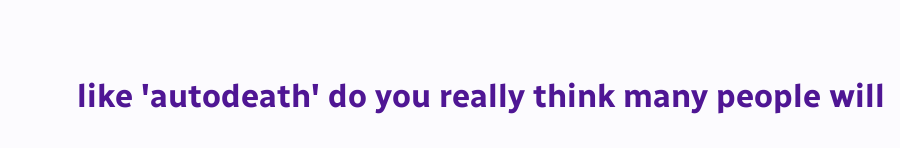like 'autodeath' do you really think many people will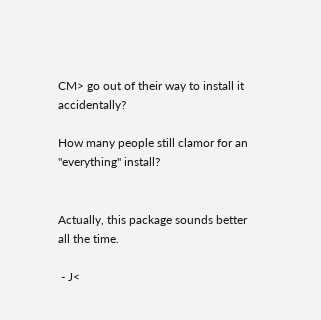CM> go out of their way to install it accidentally?

How many people still clamor for an "everything" install?


Actually, this package sounds better all the time.

 - J<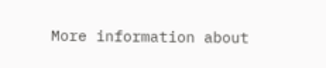More information about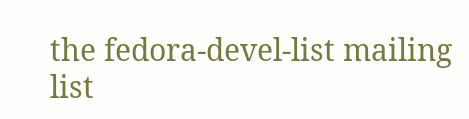the fedora-devel-list mailing list